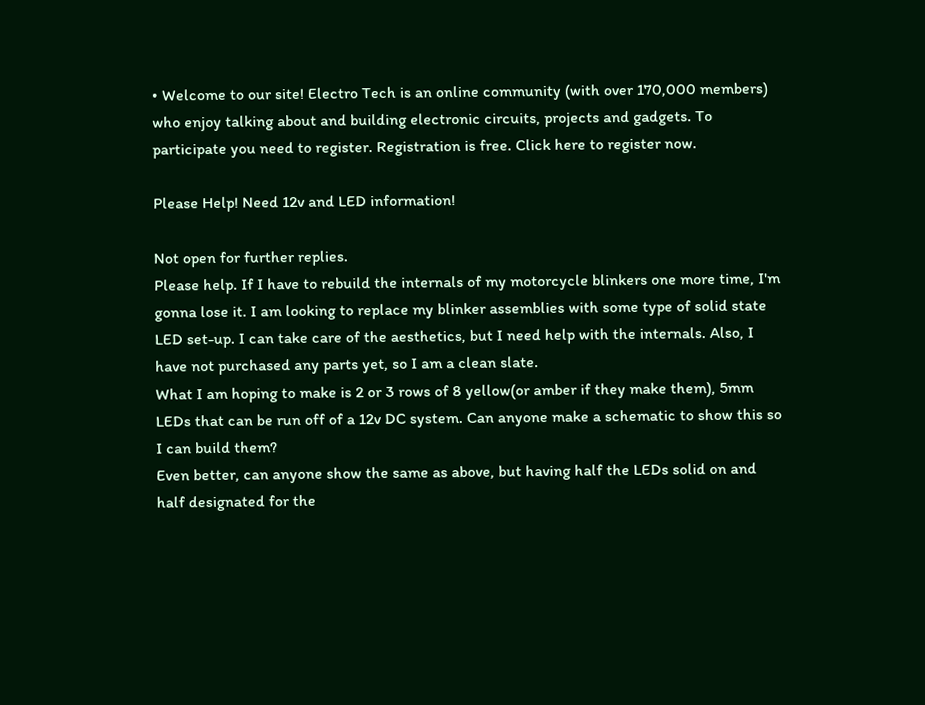• Welcome to our site! Electro Tech is an online community (with over 170,000 members) who enjoy talking about and building electronic circuits, projects and gadgets. To participate you need to register. Registration is free. Click here to register now.

Please Help! Need 12v and LED information!

Not open for further replies.
Please help. If I have to rebuild the internals of my motorcycle blinkers one more time, I'm gonna lose it. I am looking to replace my blinker assemblies with some type of solid state LED set-up. I can take care of the aesthetics, but I need help with the internals. Also, I have not purchased any parts yet, so I am a clean slate.
What I am hoping to make is 2 or 3 rows of 8 yellow(or amber if they make them), 5mm LEDs that can be run off of a 12v DC system. Can anyone make a schematic to show this so I can build them?
Even better, can anyone show the same as above, but having half the LEDs solid on and half designated for the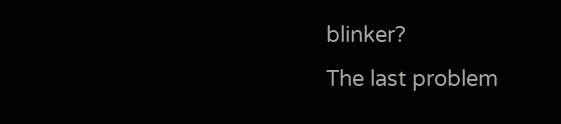blinker?
The last problem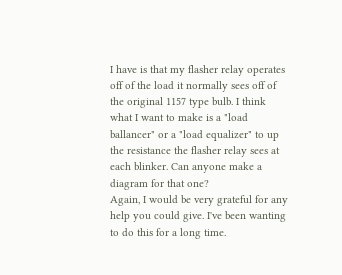I have is that my flasher relay operates off of the load it normally sees off of the original 1157 type bulb. I think what I want to make is a "load ballancer" or a "load equalizer" to up the resistance the flasher relay sees at each blinker. Can anyone make a diagram for that one?
Again, I would be very grateful for any help you could give. I've been wanting to do this for a long time.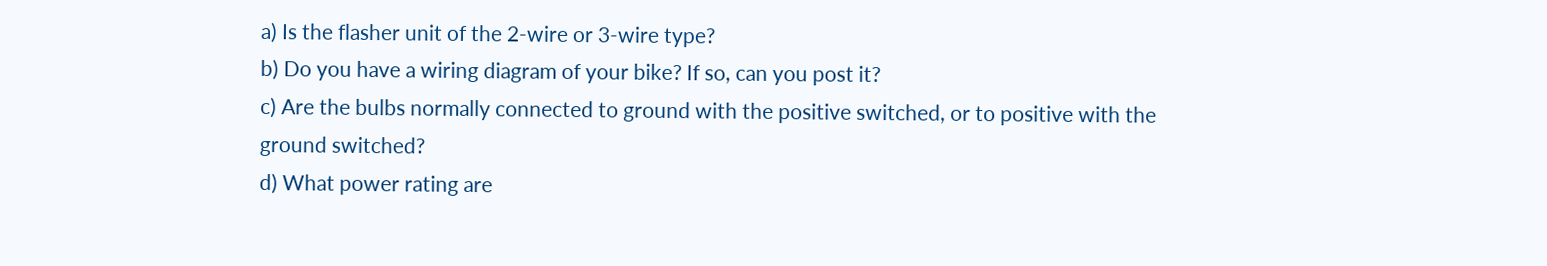a) Is the flasher unit of the 2-wire or 3-wire type?
b) Do you have a wiring diagram of your bike? If so, can you post it?
c) Are the bulbs normally connected to ground with the positive switched, or to positive with the ground switched?
d) What power rating are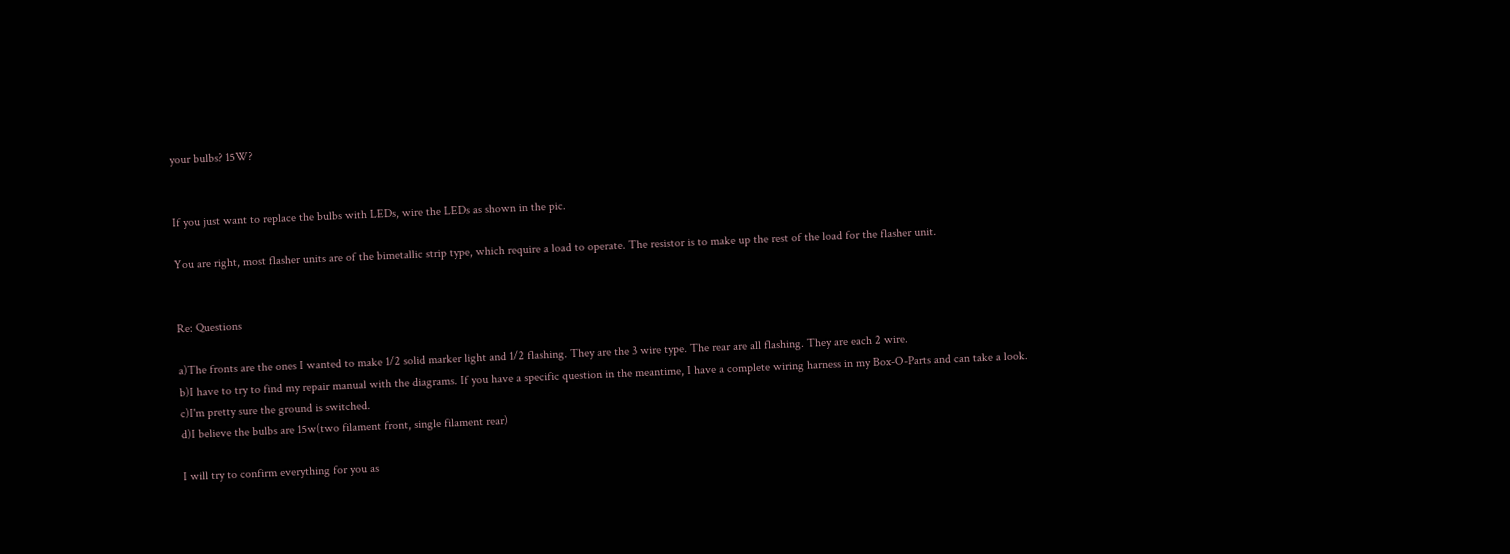your bulbs? 15W?


If you just want to replace the bulbs with LEDs, wire the LEDs as shown in the pic.

You are right, most flasher units are of the bimetallic strip type, which require a load to operate. The resistor is to make up the rest of the load for the flasher unit.


Re: Questions

a)The fronts are the ones I wanted to make 1/2 solid marker light and 1/2 flashing. They are the 3 wire type. The rear are all flashing. They are each 2 wire.
b)I have to try to find my repair manual with the diagrams. If you have a specific question in the meantime, I have a complete wiring harness in my Box-O-Parts and can take a look.
c)I'm pretty sure the ground is switched.
d)I believe the bulbs are 15w(two filament front, single filament rear)

I will try to confirm everything for you as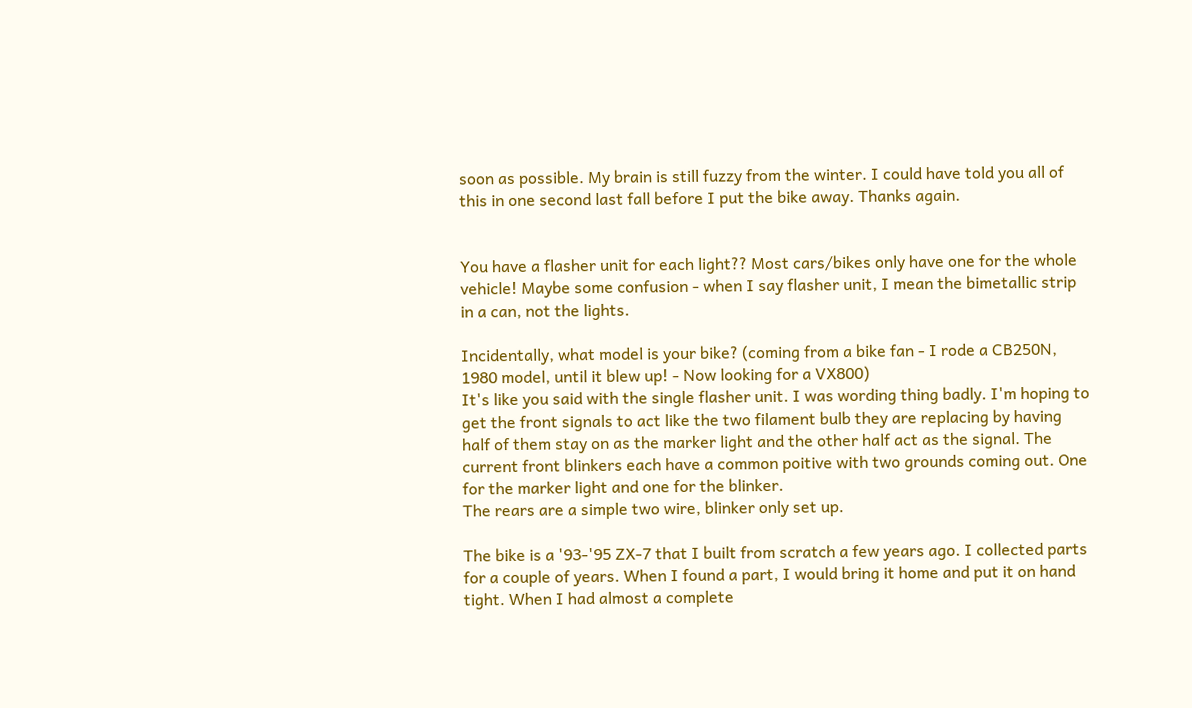soon as possible. My brain is still fuzzy from the winter. I could have told you all of this in one second last fall before I put the bike away. Thanks again.


You have a flasher unit for each light?? Most cars/bikes only have one for the whole vehicle! Maybe some confusion - when I say flasher unit, I mean the bimetallic strip in a can, not the lights.

Incidentally, what model is your bike? (coming from a bike fan - I rode a CB250N, 1980 model, until it blew up! - Now looking for a VX800)
It's like you said with the single flasher unit. I was wording thing badly. I'm hoping to get the front signals to act like the two filament bulb they are replacing by having half of them stay on as the marker light and the other half act as the signal. The current front blinkers each have a common poitive with two grounds coming out. One for the marker light and one for the blinker.
The rears are a simple two wire, blinker only set up.

The bike is a '93-'95 ZX-7 that I built from scratch a few years ago. I collected parts for a couple of years. When I found a part, I would bring it home and put it on hand tight. When I had almost a complete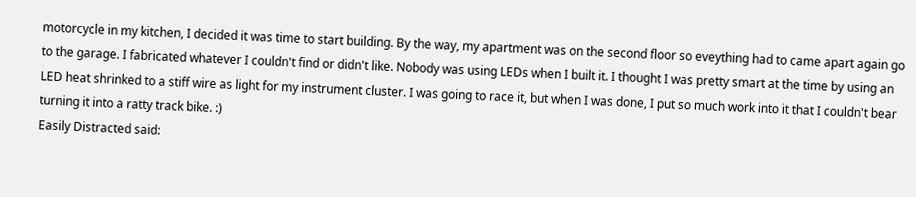motorcycle in my kitchen, I decided it was time to start building. By the way, my apartment was on the second floor so eveything had to came apart again go to the garage. I fabricated whatever I couldn't find or didn't like. Nobody was using LEDs when I built it. I thought I was pretty smart at the time by using an LED heat shrinked to a stiff wire as light for my instrument cluster. I was going to race it, but when I was done, I put so much work into it that I couldn't bear turning it into a ratty track bike. :)
Easily Distracted said: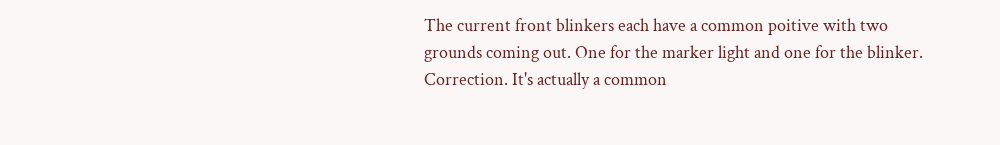The current front blinkers each have a common poitive with two grounds coming out. One for the marker light and one for the blinker.
Correction. It's actually a common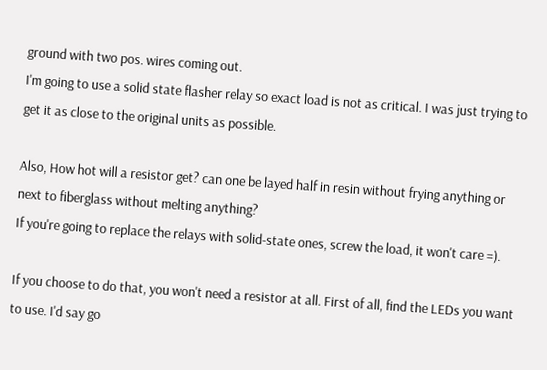ground with two pos. wires coming out.
I'm going to use a solid state flasher relay so exact load is not as critical. I was just trying to get it as close to the original units as possible.

Also, How hot will a resistor get? can one be layed half in resin without frying anything or next to fiberglass without melting anything?
If you're going to replace the relays with solid-state ones, screw the load, it won't care =).

If you choose to do that, you won't need a resistor at all. First of all, find the LEDs you want to use. I'd say go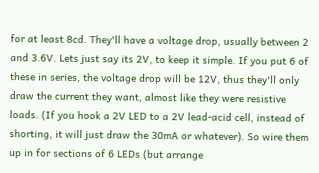for at least 8cd. They'll have a voltage drop, usually between 2 and 3.6V. Lets just say its 2V, to keep it simple. If you put 6 of these in series, the voltage drop will be 12V, thus they'll only draw the current they want, almost like they were resistive loads. (If you hook a 2V LED to a 2V lead-acid cell, instead of shorting, it will just draw the 30mA or whatever). So wire them up in for sections of 6 LEDs (but arrange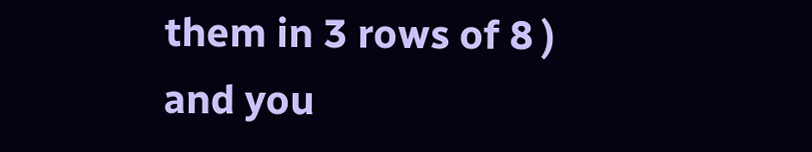them in 3 rows of 8 ) and you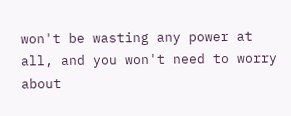won't be wasting any power at all, and you won't need to worry about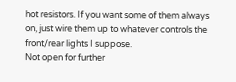hot resistors. If you want some of them always on, just wire them up to whatever controls the front/rear lights I suppose.
Not open for further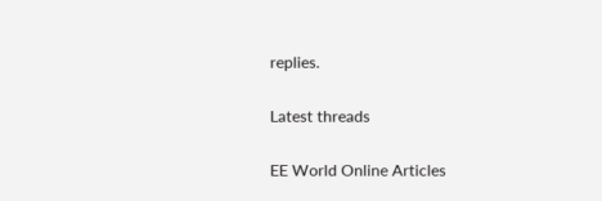replies.

Latest threads

EE World Online Articles